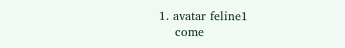1. avatar feline1
    come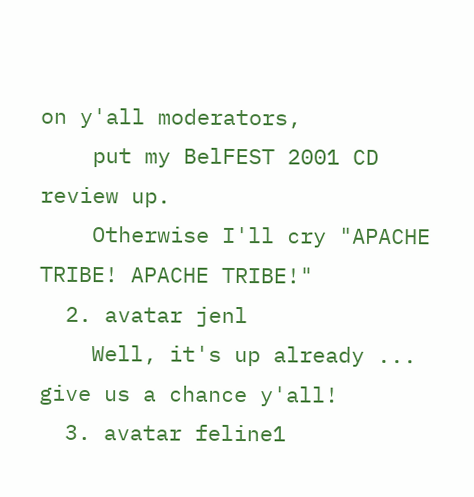on y'all moderators,
    put my BelFEST 2001 CD review up.
    Otherwise I'll cry "APACHE TRIBE! APACHE TRIBE!"
  2. avatar jenl
    Well, it's up already ... give us a chance y'all!
  3. avatar feline1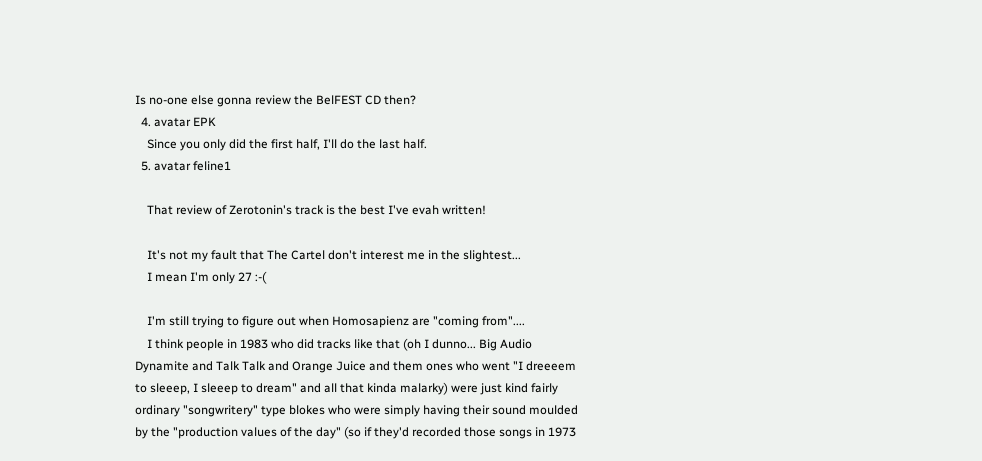Is no-one else gonna review the BelFEST CD then?
  4. avatar EPK
    Since you only did the first half, I'll do the last half.
  5. avatar feline1

    That review of Zerotonin's track is the best I've evah written!

    It's not my fault that The Cartel don't interest me in the slightest...
    I mean I'm only 27 :-(

    I'm still trying to figure out when Homosapienz are "coming from"....
    I think people in 1983 who did tracks like that (oh I dunno... Big Audio Dynamite and Talk Talk and Orange Juice and them ones who went "I dreeeem to sleeep, I sleeep to dream" and all that kinda malarky) were just kind fairly ordinary "songwritery" type blokes who were simply having their sound moulded by the "production values of the day" (so if they'd recorded those songs in 1973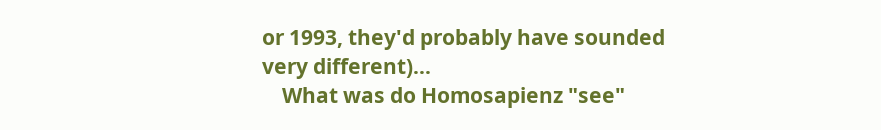or 1993, they'd probably have sounded very different)...
    What was do Homosapienz "see"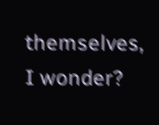themselves, I wonder?